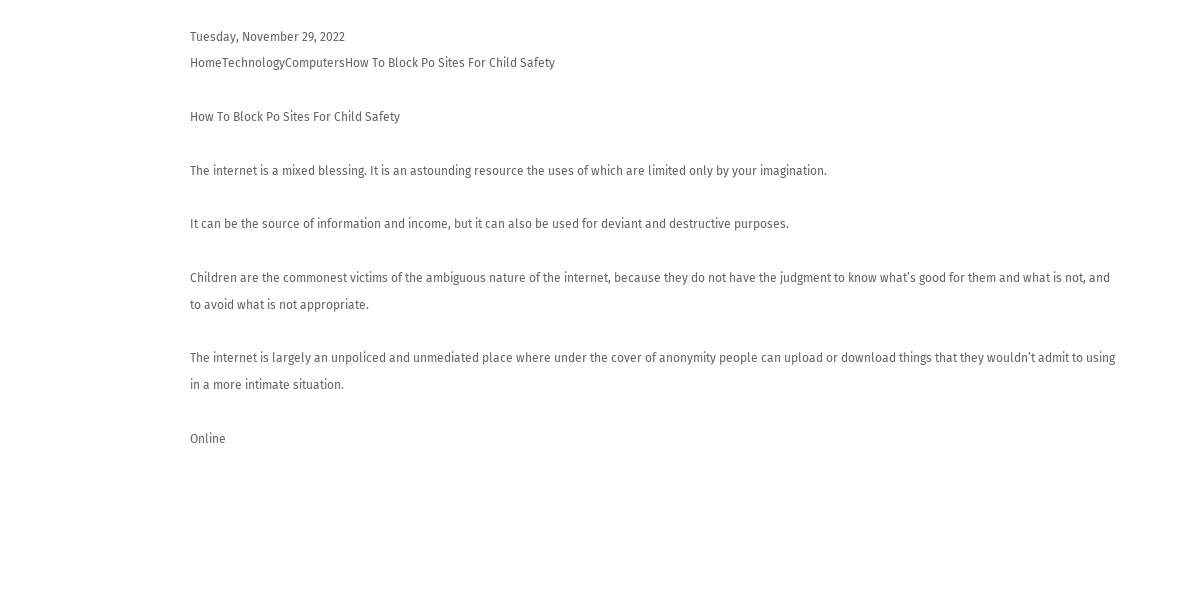Tuesday, November 29, 2022
HomeTechnologyComputersHow To Block Po Sites For Child Safety

How To Block Po Sites For Child Safety

The internet is a mixed blessing. It is an astounding resource the uses of which are limited only by your imagination.

It can be the source of information and income, but it can also be used for deviant and destructive purposes.

Children are the commonest victims of the ambiguous nature of the internet, because they do not have the judgment to know what’s good for them and what is not, and to avoid what is not appropriate.

The internet is largely an unpoliced and unmediated place where under the cover of anonymity people can upload or download things that they wouldn’t admit to using in a more intimate situation.

Online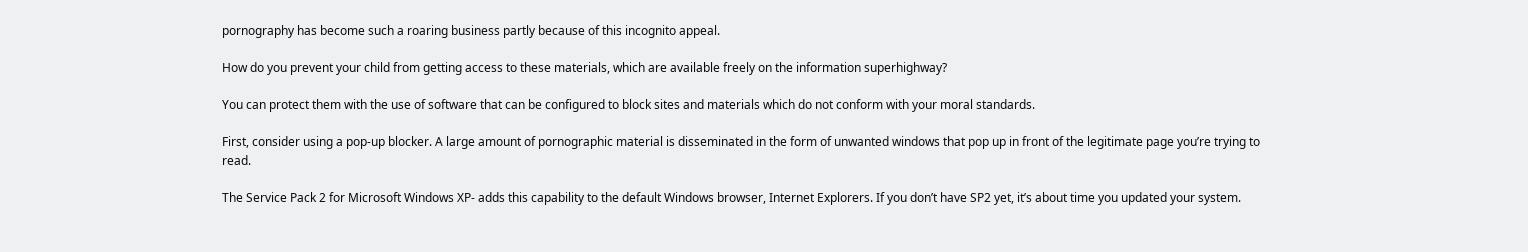pornography has become such a roaring business partly because of this incognito appeal.

How do you prevent your child from getting access to these materials, which are available freely on the information superhighway?

You can protect them with the use of software that can be configured to block sites and materials which do not conform with your moral standards.

First, consider using a pop-up blocker. A large amount of pornographic material is disseminated in the form of unwanted windows that pop up in front of the legitimate page you’re trying to read.

The Service Pack 2 for Microsoft Windows XP- adds this capability to the default Windows browser, Internet Explorers. If you don’t have SP2 yet, it’s about time you updated your system.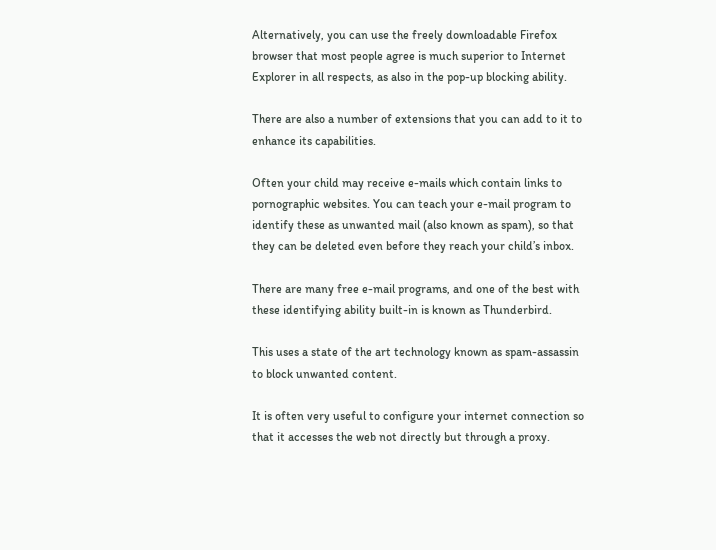Alternatively, you can use the freely downloadable Firefox browser that most people agree is much superior to Internet Explorer in all respects, as also in the pop-up blocking ability.

There are also a number of extensions that you can add to it to enhance its capabilities.

Often your child may receive e-mails which contain links to pornographic websites. You can teach your e-mail program to identify these as unwanted mail (also known as spam), so that they can be deleted even before they reach your child’s inbox.

There are many free e-mail programs, and one of the best with these identifying ability built-in is known as Thunderbird.

This uses a state of the art technology known as spam-assassin to block unwanted content.

It is often very useful to configure your internet connection so that it accesses the web not directly but through a proxy.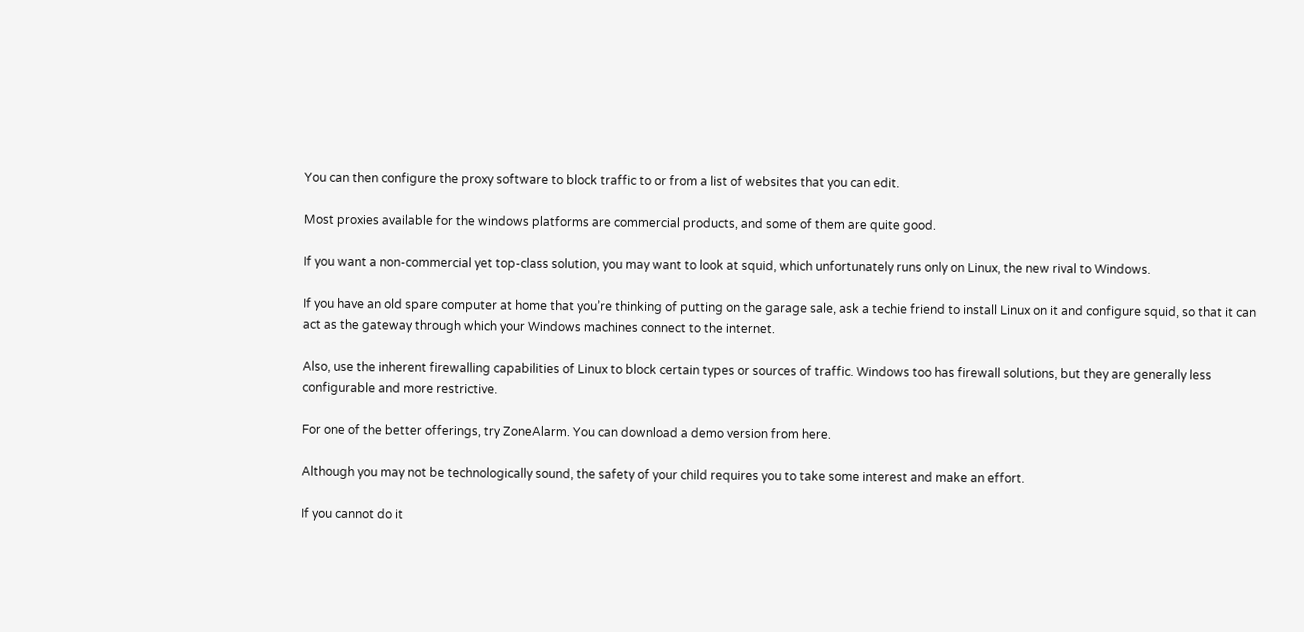You can then configure the proxy software to block traffic to or from a list of websites that you can edit.

Most proxies available for the windows platforms are commercial products, and some of them are quite good.

If you want a non-commercial yet top-class solution, you may want to look at squid, which unfortunately runs only on Linux, the new rival to Windows.

If you have an old spare computer at home that you’re thinking of putting on the garage sale, ask a techie friend to install Linux on it and configure squid, so that it can act as the gateway through which your Windows machines connect to the internet.

Also, use the inherent firewalling capabilities of Linux to block certain types or sources of traffic. Windows too has firewall solutions, but they are generally less configurable and more restrictive.

For one of the better offerings, try ZoneAlarm. You can download a demo version from here.

Although you may not be technologically sound, the safety of your child requires you to take some interest and make an effort.

If you cannot do it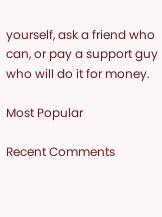yourself, ask a friend who can, or pay a support guy who will do it for money.

Most Popular

Recent Comments